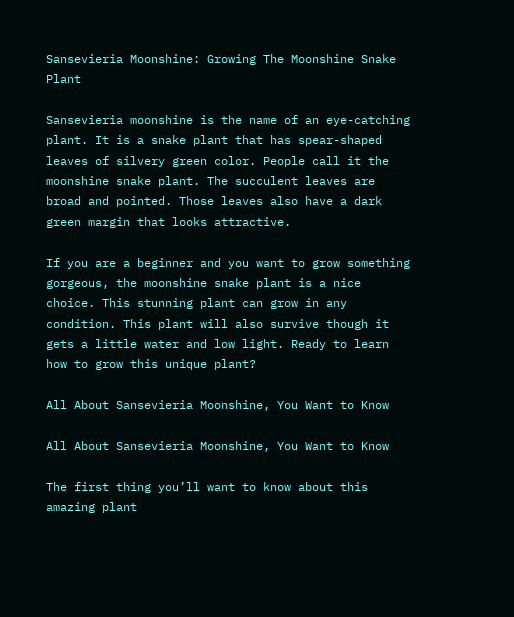Sansevieria Moonshine: Growing The Moonshine Snake Plant

Sansevieria moonshine is the name of an eye-catching plant. It is a snake plant that has spear-shaped leaves of silvery green color. People call it the moonshine snake plant. The succulent leaves are broad and pointed. Those leaves also have a dark green margin that looks attractive.

If you are a beginner and you want to grow something gorgeous, the moonshine snake plant is a nice choice. This stunning plant can grow in any condition. This plant will also survive though it gets a little water and low light. Ready to learn how to grow this unique plant?

All About Sansevieria Moonshine, You Want to Know

All About Sansevieria Moonshine, You Want to Know

The first thing you’ll want to know about this amazing plant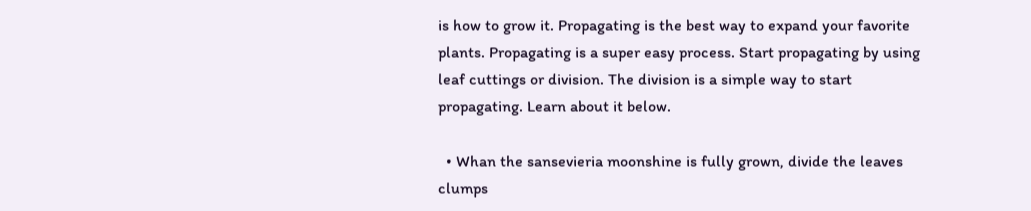is how to grow it. Propagating is the best way to expand your favorite plants. Propagating is a super easy process. Start propagating by using leaf cuttings or division. The division is a simple way to start propagating. Learn about it below.

  • Whan the sansevieria moonshine is fully grown, divide the leaves clumps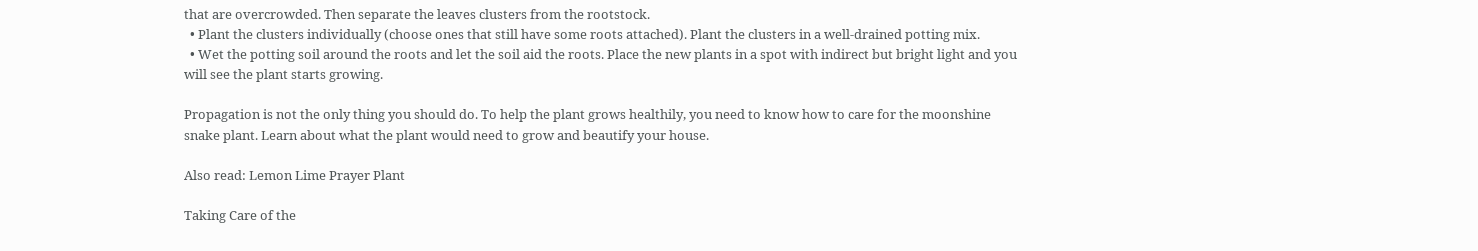that are overcrowded. Then separate the leaves clusters from the rootstock.
  • Plant the clusters individually (choose ones that still have some roots attached). Plant the clusters in a well-drained potting mix.
  • Wet the potting soil around the roots and let the soil aid the roots. Place the new plants in a spot with indirect but bright light and you will see the plant starts growing.

Propagation is not the only thing you should do. To help the plant grows healthily, you need to know how to care for the moonshine snake plant. Learn about what the plant would need to grow and beautify your house.

Also read: Lemon Lime Prayer Plant

Taking Care of the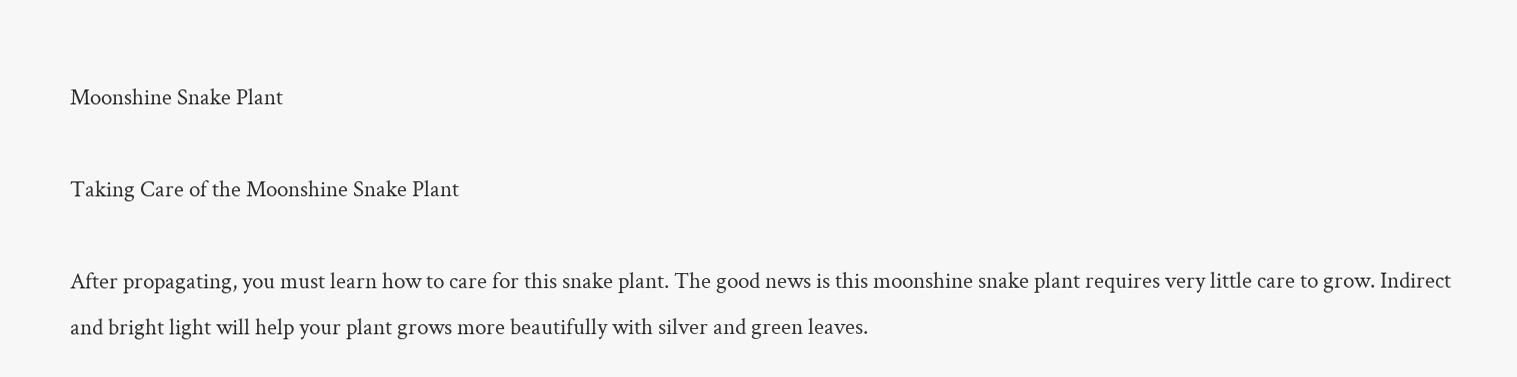Moonshine Snake Plant

Taking Care of the Moonshine Snake Plant

After propagating, you must learn how to care for this snake plant. The good news is this moonshine snake plant requires very little care to grow. Indirect and bright light will help your plant grows more beautifully with silver and green leaves.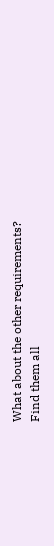What about the other requirements? Find them all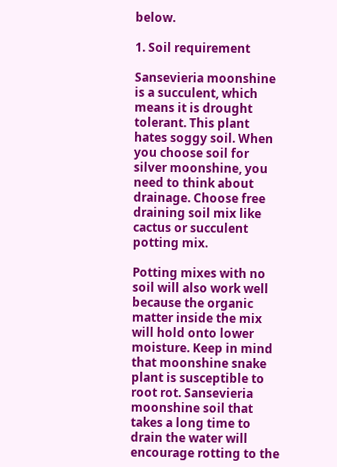below.

1. Soil requirement

Sansevieria moonshine is a succulent, which means it is drought tolerant. This plant hates soggy soil. When you choose soil for silver moonshine, you need to think about drainage. Choose free draining soil mix like cactus or succulent potting mix.

Potting mixes with no soil will also work well because the organic matter inside the mix will hold onto lower moisture. Keep in mind that moonshine snake plant is susceptible to root rot. Sansevieria moonshine soil that takes a long time to drain the water will encourage rotting to the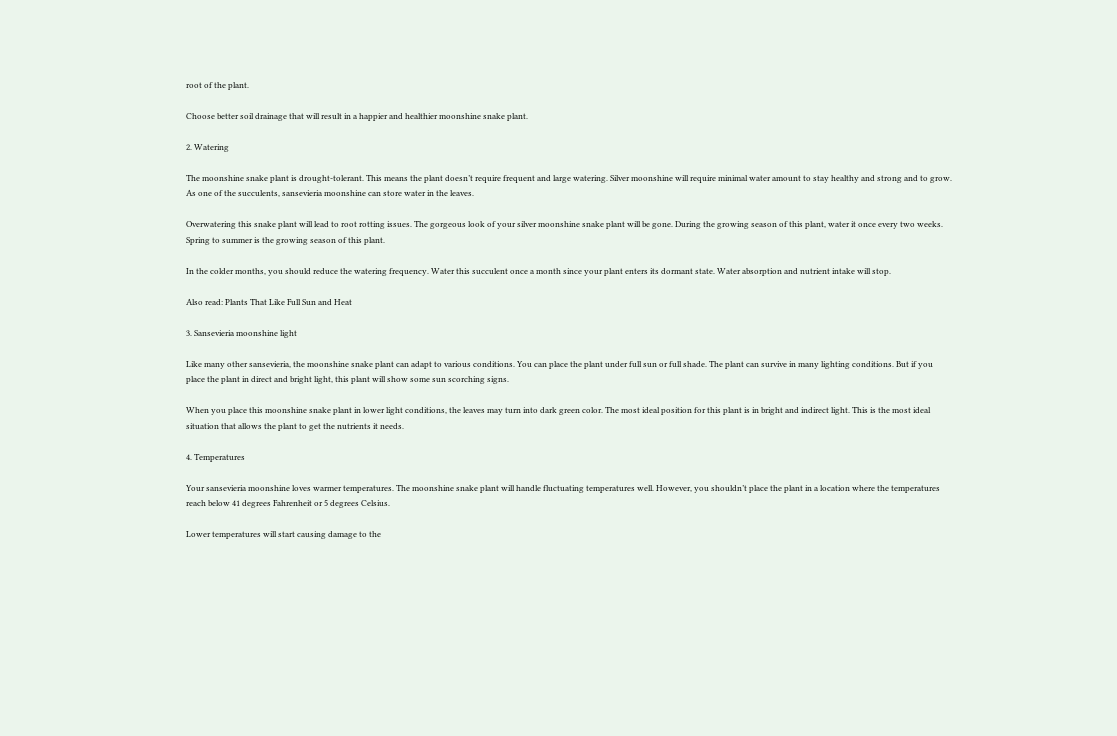root of the plant.

Choose better soil drainage that will result in a happier and healthier moonshine snake plant.

2. Watering

The moonshine snake plant is drought-tolerant. This means the plant doesn’t require frequent and large watering. Silver moonshine will require minimal water amount to stay healthy and strong and to grow. As one of the succulents, sansevieria moonshine can store water in the leaves.

Overwatering this snake plant will lead to root rotting issues. The gorgeous look of your silver moonshine snake plant will be gone. During the growing season of this plant, water it once every two weeks. Spring to summer is the growing season of this plant.

In the colder months, you should reduce the watering frequency. Water this succulent once a month since your plant enters its dormant state. Water absorption and nutrient intake will stop.

Also read: Plants That Like Full Sun and Heat

3. Sansevieria moonshine light

Like many other sansevieria, the moonshine snake plant can adapt to various conditions. You can place the plant under full sun or full shade. The plant can survive in many lighting conditions. But if you place the plant in direct and bright light, this plant will show some sun scorching signs.

When you place this moonshine snake plant in lower light conditions, the leaves may turn into dark green color. The most ideal position for this plant is in bright and indirect light. This is the most ideal situation that allows the plant to get the nutrients it needs.

4. Temperatures

Your sansevieria moonshine loves warmer temperatures. The moonshine snake plant will handle fluctuating temperatures well. However, you shouldn’t place the plant in a location where the temperatures reach below 41 degrees Fahrenheit or 5 degrees Celsius.

Lower temperatures will start causing damage to the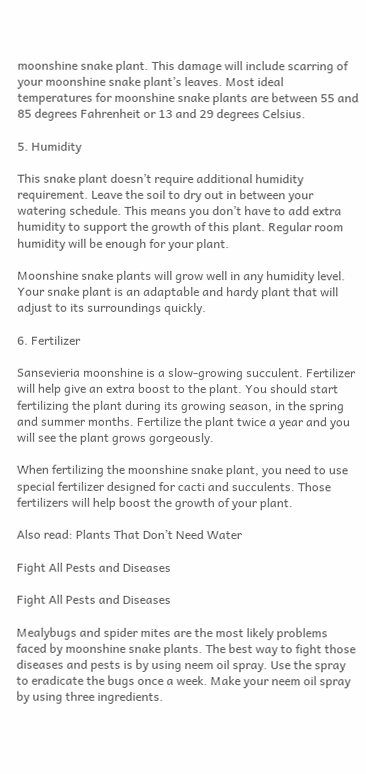moonshine snake plant. This damage will include scarring of your moonshine snake plant’s leaves. Most ideal temperatures for moonshine snake plants are between 55 and 85 degrees Fahrenheit or 13 and 29 degrees Celsius.

5. Humidity

This snake plant doesn’t require additional humidity requirement. Leave the soil to dry out in between your watering schedule. This means you don’t have to add extra humidity to support the growth of this plant. Regular room humidity will be enough for your plant.

Moonshine snake plants will grow well in any humidity level. Your snake plant is an adaptable and hardy plant that will adjust to its surroundings quickly.

6. Fertilizer

Sansevieria moonshine is a slow-growing succulent. Fertilizer will help give an extra boost to the plant. You should start fertilizing the plant during its growing season, in the spring and summer months. Fertilize the plant twice a year and you will see the plant grows gorgeously.

When fertilizing the moonshine snake plant, you need to use special fertilizer designed for cacti and succulents. Those fertilizers will help boost the growth of your plant.

Also read: Plants That Don’t Need Water

Fight All Pests and Diseases

Fight All Pests and Diseases

Mealybugs and spider mites are the most likely problems faced by moonshine snake plants. The best way to fight those diseases and pests is by using neem oil spray. Use the spray to eradicate the bugs once a week. Make your neem oil spray by using three ingredients.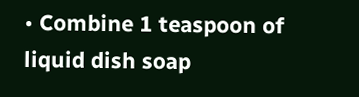• Combine 1 teaspoon of liquid dish soap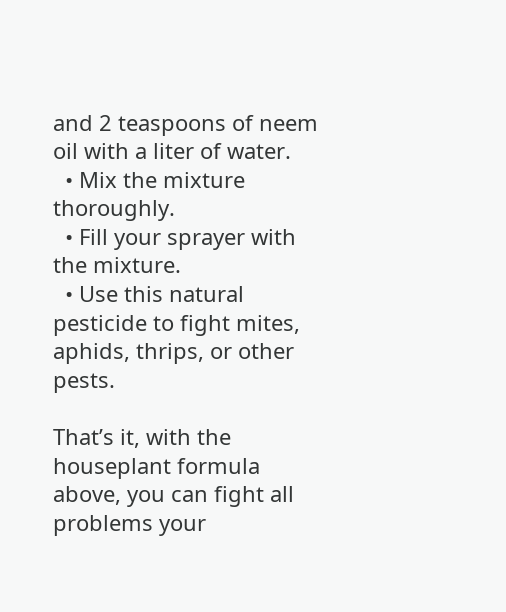and 2 teaspoons of neem oil with a liter of water.
  • Mix the mixture thoroughly.
  • Fill your sprayer with the mixture.
  • Use this natural pesticide to fight mites, aphids, thrips, or other pests.

That’s it, with the houseplant formula above, you can fight all problems your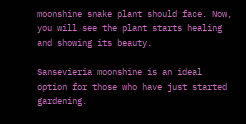moonshine snake plant should face. Now, you will see the plant starts healing and showing its beauty.

Sansevieria moonshine is an ideal option for those who have just started gardening.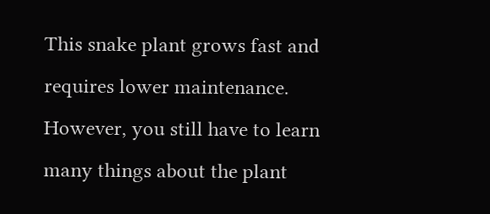This snake plant grows fast and requires lower maintenance. However, you still have to learn many things about the plant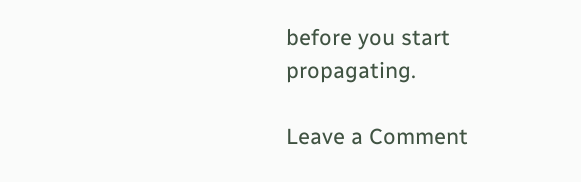before you start propagating.

Leave a Comment